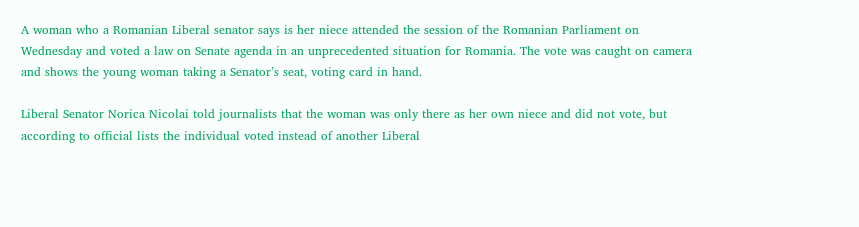A woman who a Romanian Liberal senator says is her niece attended the session of the Romanian Parliament on Wednesday and voted a law on Senate agenda in an unprecedented situation for Romania. The vote was caught on camera and shows the young woman taking a Senator’s seat, voting card in hand.

Liberal Senator Norica Nicolai told journalists that the woman was only there as her own niece and did not vote, but according to official lists the individual voted instead of another Liberal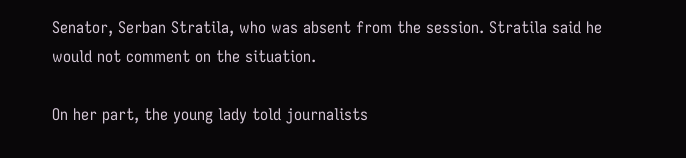Senator, Serban Stratila, who was absent from the session. Stratila said he would not comment on the situation.

On her part, the young lady told journalists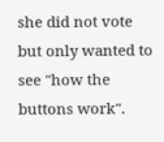she did not vote but only wanted to see "how the buttons work".